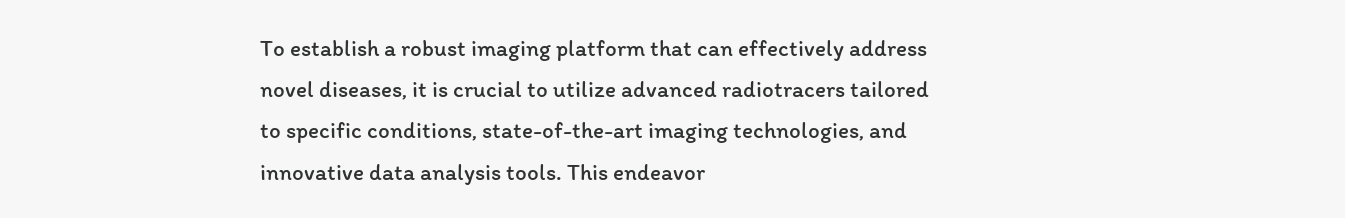To establish a robust imaging platform that can effectively address novel diseases, it is crucial to utilize advanced radiotracers tailored to specific conditions, state-of-the-art imaging technologies, and innovative data analysis tools. This endeavor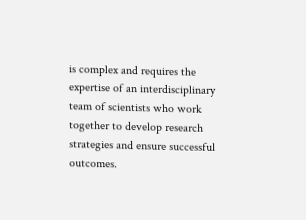is complex and requires the expertise of an interdisciplinary team of scientists who work together to develop research strategies and ensure successful outcomes.